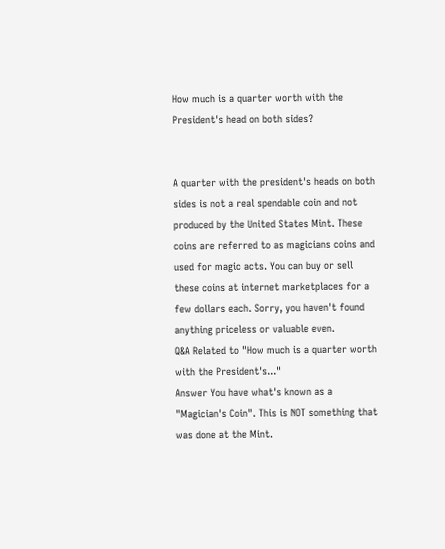How much is a quarter worth with the President's head on both sides?


A quarter with the president's heads on both sides is not a real spendable coin and not produced by the United States Mint. These coins are referred to as magicians coins and used for magic acts. You can buy or sell these coins at internet marketplaces for a few dollars each. Sorry, you haven't found anything priceless or valuable even.
Q&A Related to "How much is a quarter worth with the President's..."
Answer You have what's known as a "Magician's Coin". This is NOT something that was done at the Mint.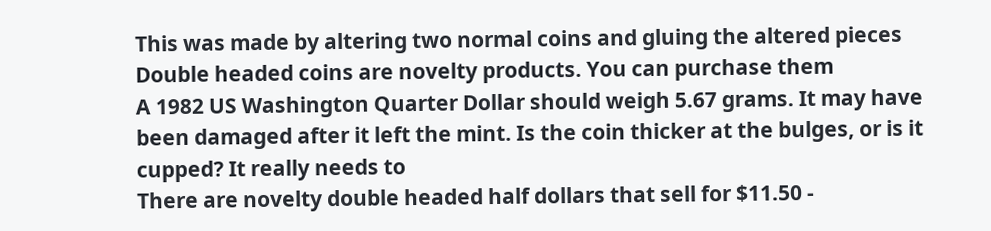This was made by altering two normal coins and gluing the altered pieces
Double headed coins are novelty products. You can purchase them
A 1982 US Washington Quarter Dollar should weigh 5.67 grams. It may have been damaged after it left the mint. Is the coin thicker at the bulges, or is it cupped? It really needs to
There are novelty double headed half dollars that sell for $11.50 -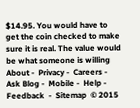$14.95. You would have to get the coin checked to make sure it is real. The value would be what someone is willing
About -  Privacy -  Careers -  Ask Blog -  Mobile -  Help -  Feedback  -  Sitemap  © 2015